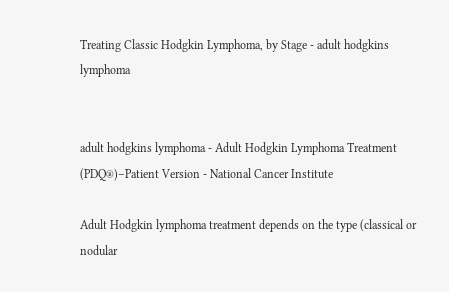Treating Classic Hodgkin Lymphoma, by Stage - adult hodgkins lymphoma


adult hodgkins lymphoma - Adult Hodgkin Lymphoma Treatment (PDQ®)–Patient Version - National Cancer Institute

Adult Hodgkin lymphoma treatment depends on the type (classical or nodular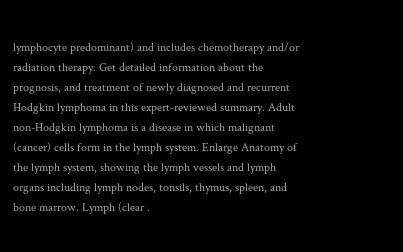lymphocyte predominant) and includes chemotherapy and/or radiation therapy. Get detailed information about the prognosis, and treatment of newly diagnosed and recurrent Hodgkin lymphoma in this expert-reviewed summary. Adult non-Hodgkin lymphoma is a disease in which malignant (cancer) cells form in the lymph system. Enlarge Anatomy of the lymph system, showing the lymph vessels and lymph organs including lymph nodes, tonsils, thymus, spleen, and bone marrow. Lymph (clear .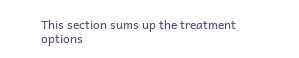This section sums up the treatment options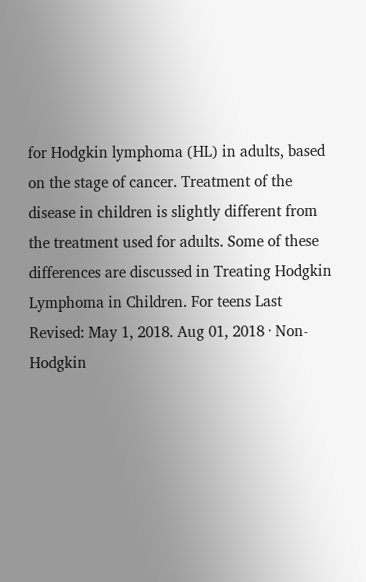for Hodgkin lymphoma (HL) in adults, based on the stage of cancer. Treatment of the disease in children is slightly different from the treatment used for adults. Some of these differences are discussed in Treating Hodgkin Lymphoma in Children. For teens Last Revised: May 1, 2018. Aug 01, 2018 · Non-Hodgkin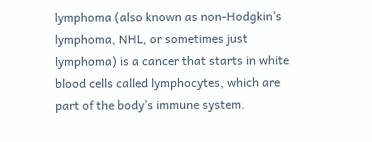lymphoma (also known as non-Hodgkin’s lymphoma, NHL, or sometimes just lymphoma) is a cancer that starts in white blood cells called lymphocytes, which are part of the body’s immune system.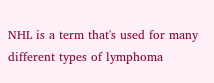NHL is a term that's used for many different types of lymphoma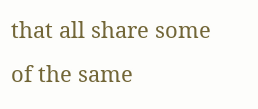that all share some of the same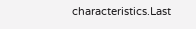characteristics.Last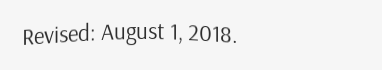Revised: August 1, 2018.